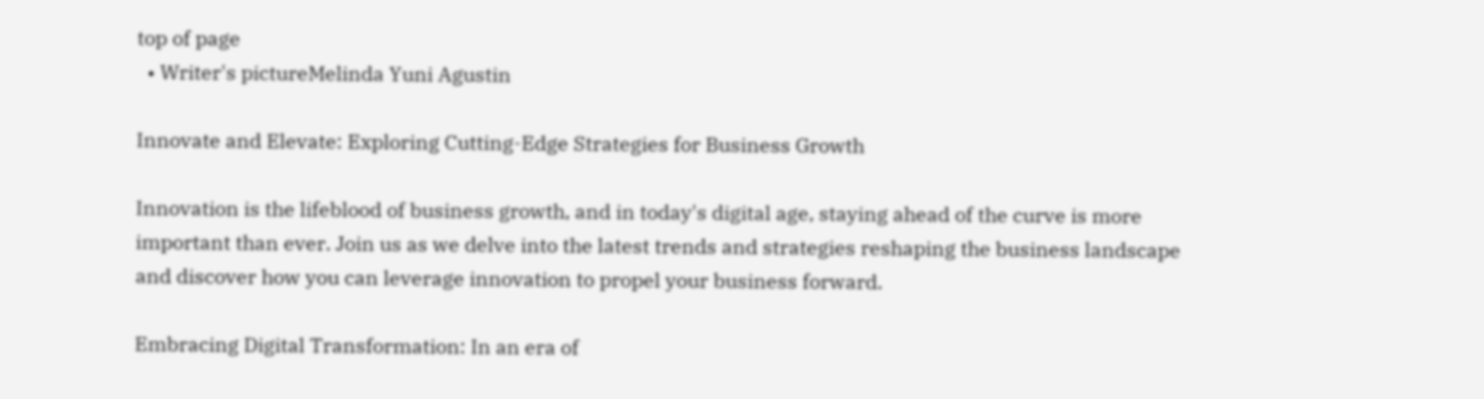top of page
  • Writer's pictureMelinda Yuni Agustin

Innovate and Elevate: Exploring Cutting-Edge Strategies for Business Growth

Innovation is the lifeblood of business growth, and in today's digital age, staying ahead of the curve is more important than ever. Join us as we delve into the latest trends and strategies reshaping the business landscape and discover how you can leverage innovation to propel your business forward.

Embracing Digital Transformation: In an era of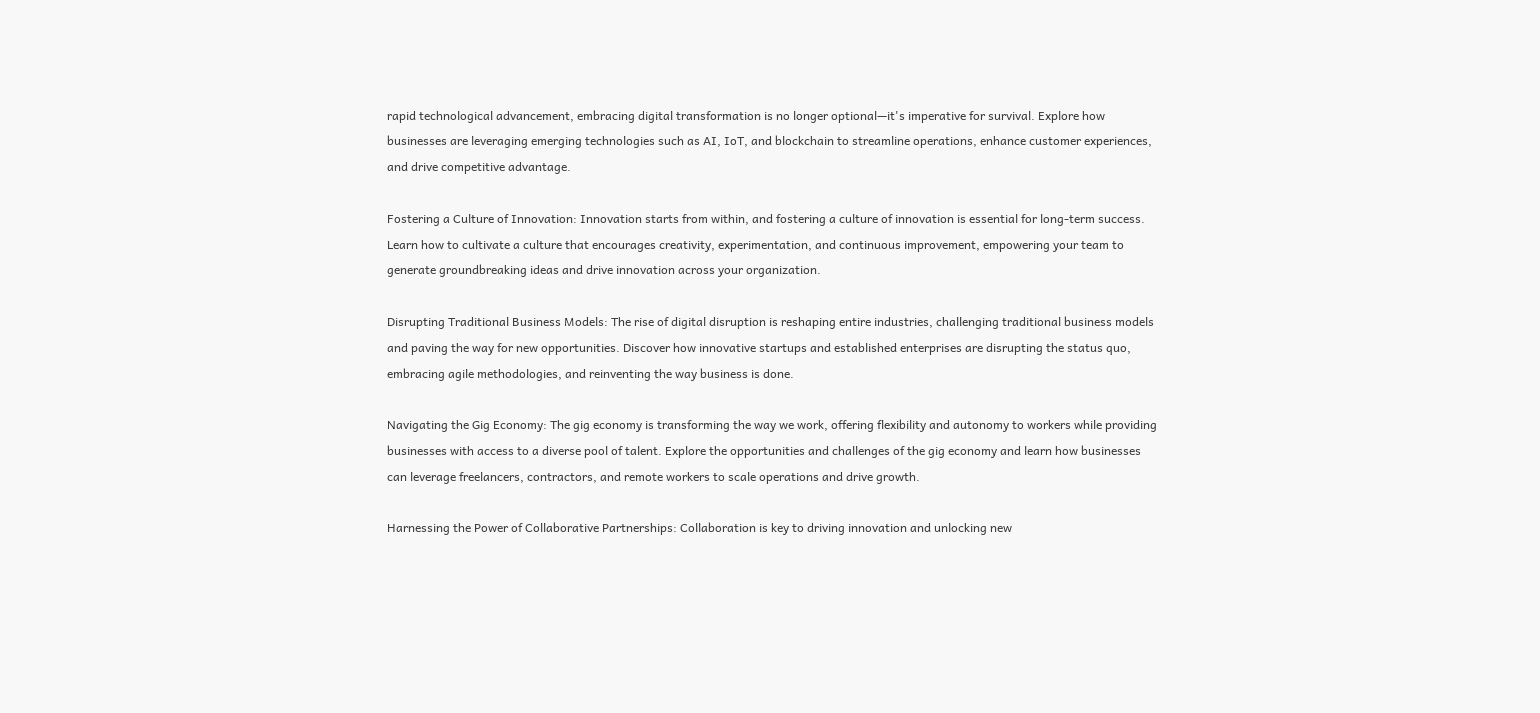rapid technological advancement, embracing digital transformation is no longer optional—it's imperative for survival. Explore how businesses are leveraging emerging technologies such as AI, IoT, and blockchain to streamline operations, enhance customer experiences, and drive competitive advantage.

Fostering a Culture of Innovation: Innovation starts from within, and fostering a culture of innovation is essential for long-term success. Learn how to cultivate a culture that encourages creativity, experimentation, and continuous improvement, empowering your team to generate groundbreaking ideas and drive innovation across your organization.

Disrupting Traditional Business Models: The rise of digital disruption is reshaping entire industries, challenging traditional business models and paving the way for new opportunities. Discover how innovative startups and established enterprises are disrupting the status quo, embracing agile methodologies, and reinventing the way business is done.

Navigating the Gig Economy: The gig economy is transforming the way we work, offering flexibility and autonomy to workers while providing businesses with access to a diverse pool of talent. Explore the opportunities and challenges of the gig economy and learn how businesses can leverage freelancers, contractors, and remote workers to scale operations and drive growth.

Harnessing the Power of Collaborative Partnerships: Collaboration is key to driving innovation and unlocking new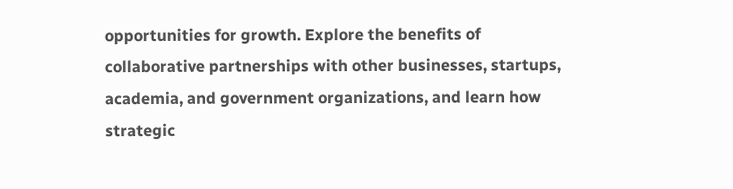opportunities for growth. Explore the benefits of collaborative partnerships with other businesses, startups, academia, and government organizations, and learn how strategic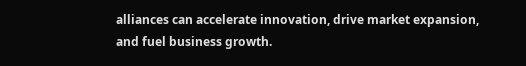alliances can accelerate innovation, drive market expansion, and fuel business growth.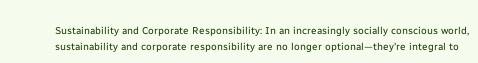Sustainability and Corporate Responsibility: In an increasingly socially conscious world, sustainability and corporate responsibility are no longer optional—they're integral to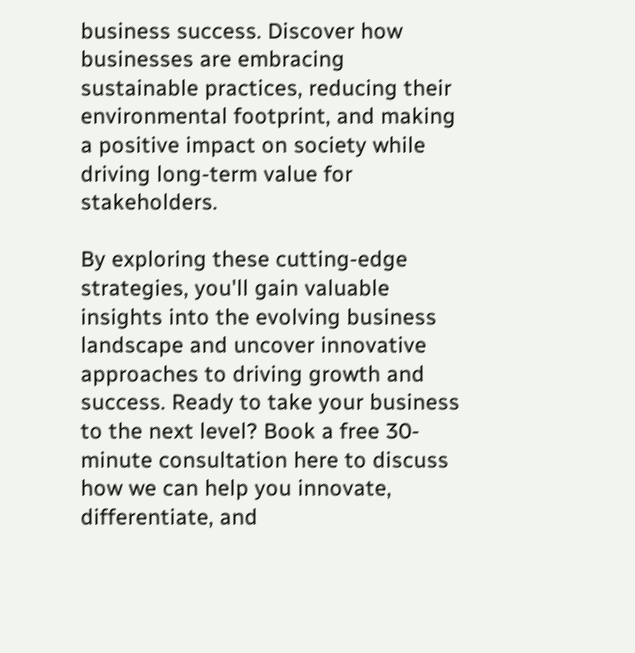business success. Discover how businesses are embracing sustainable practices, reducing their environmental footprint, and making a positive impact on society while driving long-term value for stakeholders.

By exploring these cutting-edge strategies, you'll gain valuable insights into the evolving business landscape and uncover innovative approaches to driving growth and success. Ready to take your business to the next level? Book a free 30-minute consultation here to discuss how we can help you innovate, differentiate, and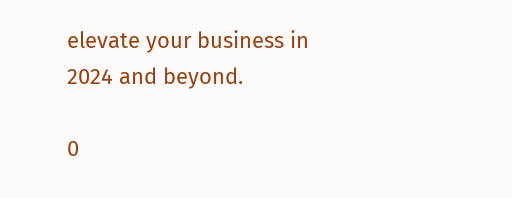elevate your business in 2024 and beyond.

0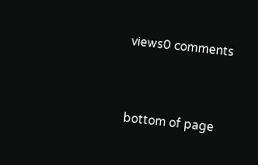views0 comments


bottom of page